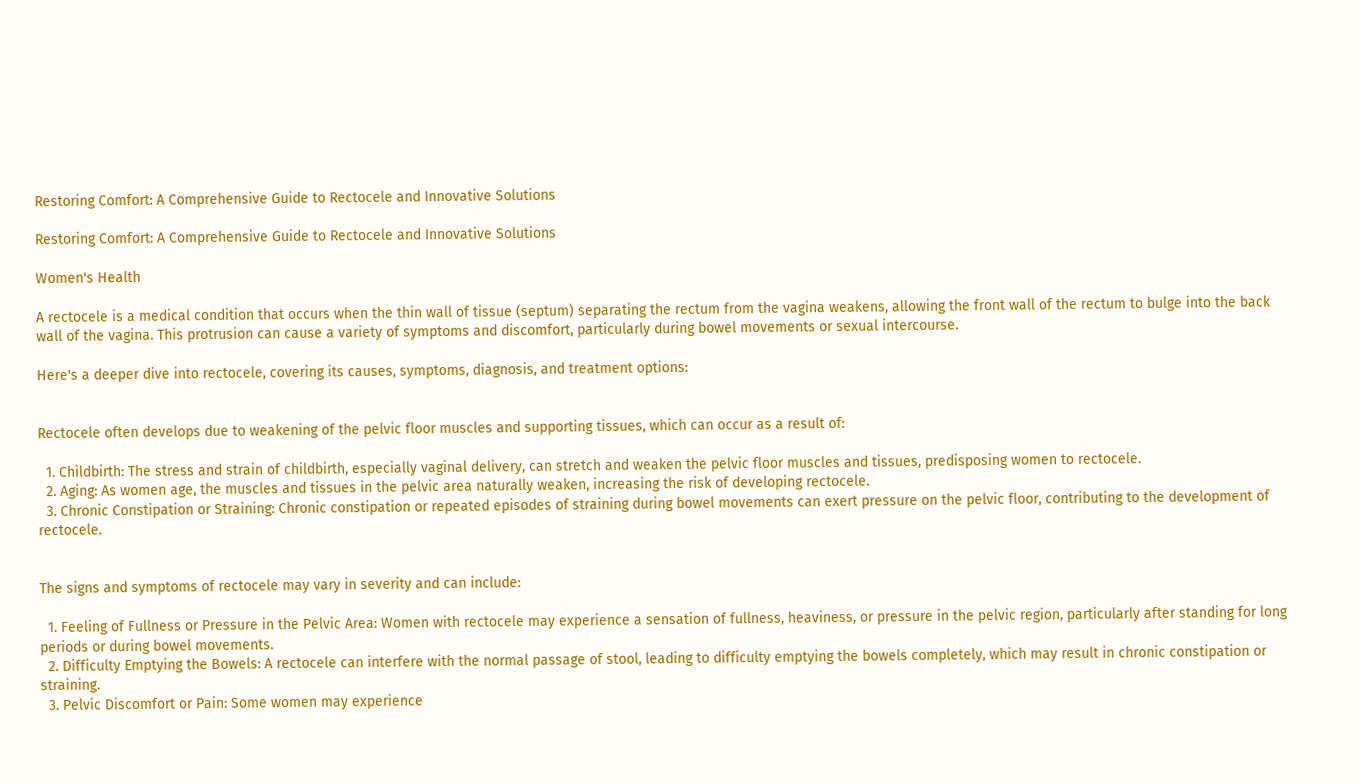Restoring Comfort: A Comprehensive Guide to Rectocele and Innovative Solutions

Restoring Comfort: A Comprehensive Guide to Rectocele and Innovative Solutions

Women's Health

A rectocele is a medical condition that occurs when the thin wall of tissue (septum) separating the rectum from the vagina weakens, allowing the front wall of the rectum to bulge into the back wall of the vagina. This protrusion can cause a variety of symptoms and discomfort, particularly during bowel movements or sexual intercourse.

Here's a deeper dive into rectocele, covering its causes, symptoms, diagnosis, and treatment options:


Rectocele often develops due to weakening of the pelvic floor muscles and supporting tissues, which can occur as a result of:

  1. Childbirth: The stress and strain of childbirth, especially vaginal delivery, can stretch and weaken the pelvic floor muscles and tissues, predisposing women to rectocele.
  2. Aging: As women age, the muscles and tissues in the pelvic area naturally weaken, increasing the risk of developing rectocele.
  3. Chronic Constipation or Straining: Chronic constipation or repeated episodes of straining during bowel movements can exert pressure on the pelvic floor, contributing to the development of rectocele.


The signs and symptoms of rectocele may vary in severity and can include:

  1. Feeling of Fullness or Pressure in the Pelvic Area: Women with rectocele may experience a sensation of fullness, heaviness, or pressure in the pelvic region, particularly after standing for long periods or during bowel movements.
  2. Difficulty Emptying the Bowels: A rectocele can interfere with the normal passage of stool, leading to difficulty emptying the bowels completely, which may result in chronic constipation or straining.
  3. Pelvic Discomfort or Pain: Some women may experience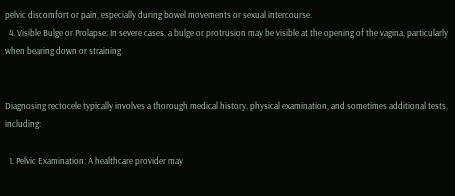pelvic discomfort or pain, especially during bowel movements or sexual intercourse.
  4. Visible Bulge or Prolapse: In severe cases, a bulge or protrusion may be visible at the opening of the vagina, particularly when bearing down or straining.


Diagnosing rectocele typically involves a thorough medical history, physical examination, and sometimes additional tests, including:

  1. Pelvic Examination: A healthcare provider may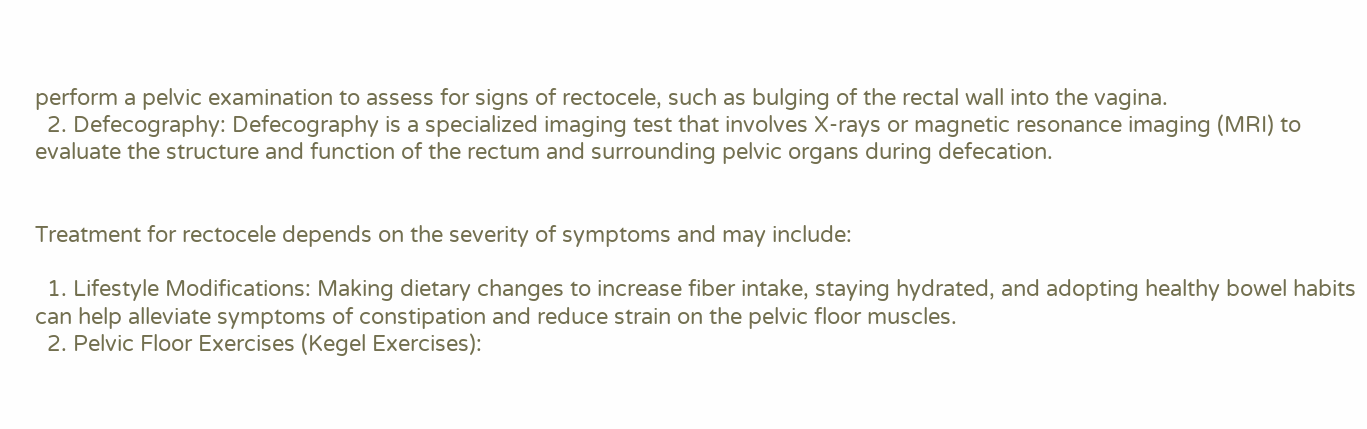perform a pelvic examination to assess for signs of rectocele, such as bulging of the rectal wall into the vagina.
  2. Defecography: Defecography is a specialized imaging test that involves X-rays or magnetic resonance imaging (MRI) to evaluate the structure and function of the rectum and surrounding pelvic organs during defecation.


Treatment for rectocele depends on the severity of symptoms and may include:

  1. Lifestyle Modifications: Making dietary changes to increase fiber intake, staying hydrated, and adopting healthy bowel habits can help alleviate symptoms of constipation and reduce strain on the pelvic floor muscles.
  2. Pelvic Floor Exercises (Kegel Exercises):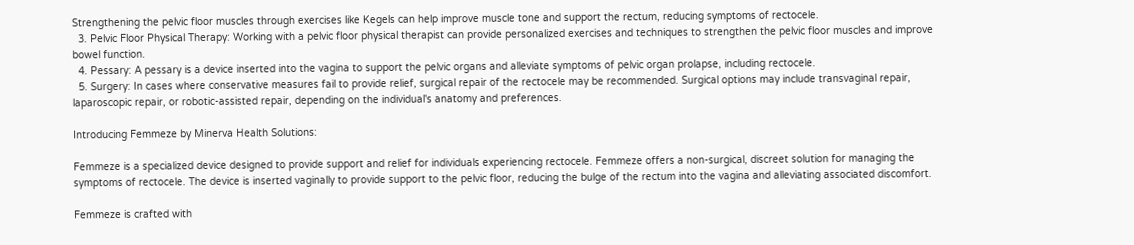Strengthening the pelvic floor muscles through exercises like Kegels can help improve muscle tone and support the rectum, reducing symptoms of rectocele.
  3. Pelvic Floor Physical Therapy: Working with a pelvic floor physical therapist can provide personalized exercises and techniques to strengthen the pelvic floor muscles and improve bowel function.
  4. Pessary: A pessary is a device inserted into the vagina to support the pelvic organs and alleviate symptoms of pelvic organ prolapse, including rectocele.
  5. Surgery: In cases where conservative measures fail to provide relief, surgical repair of the rectocele may be recommended. Surgical options may include transvaginal repair, laparoscopic repair, or robotic-assisted repair, depending on the individual's anatomy and preferences.

Introducing Femmeze by Minerva Health Solutions:

Femmeze is a specialized device designed to provide support and relief for individuals experiencing rectocele. Femmeze offers a non-surgical, discreet solution for managing the symptoms of rectocele. The device is inserted vaginally to provide support to the pelvic floor, reducing the bulge of the rectum into the vagina and alleviating associated discomfort.

Femmeze is crafted with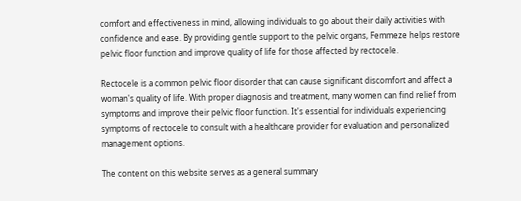comfort and effectiveness in mind, allowing individuals to go about their daily activities with confidence and ease. By providing gentle support to the pelvic organs, Femmeze helps restore pelvic floor function and improve quality of life for those affected by rectocele.

Rectocele is a common pelvic floor disorder that can cause significant discomfort and affect a woman's quality of life. With proper diagnosis and treatment, many women can find relief from symptoms and improve their pelvic floor function. It's essential for individuals experiencing symptoms of rectocele to consult with a healthcare provider for evaluation and personalized management options.

The content on this website serves as a general summary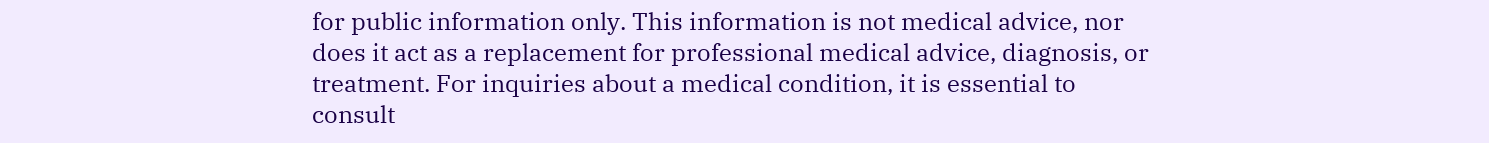for public information only. This information is not medical advice, nor does it act as a replacement for professional medical advice, diagnosis, or treatment. For inquiries about a medical condition, it is essential to consult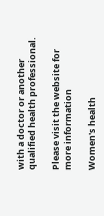with a doctor or another qualified health professional.

Please visit the website for more information

Women's health